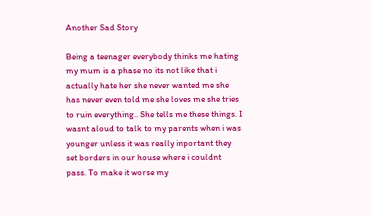Another Sad Story

Being a teenager everybody thinks me hating my mum is a phase no its not like that i actually hate her she never wanted me she has never even told me she loves me she tries to ruin everything.. She tells me these things. I wasnt aloud to talk to my parents when i was younger unless it was really inportant they set borders in our house where i couldnt pass. To make it worse my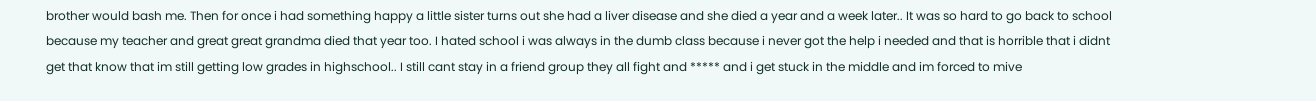brother would bash me. Then for once i had something happy a little sister turns out she had a liver disease and she died a year and a week later.. It was so hard to go back to school because my teacher and great great grandma died that year too. I hated school i was always in the dumb class because i never got the help i needed and that is horrible that i didnt get that know that im still getting low grades in highschool.. I still cant stay in a friend group they all fight and ***** and i get stuck in the middle and im forced to mive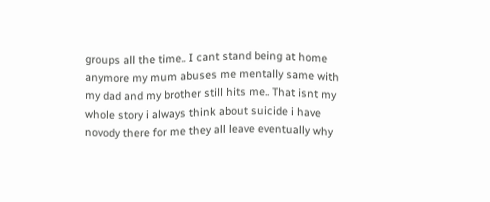groups all the time.. I cant stand being at home anymore my mum abuses me mentally same with my dad and my brother still hits me.. That isnt my whole story i always think about suicide i have novody there for me they all leave eventually why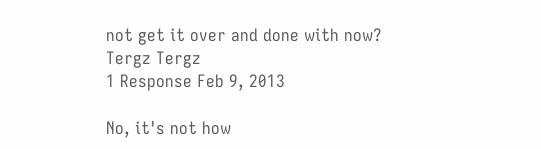not get it over and done with now?
Tergz Tergz
1 Response Feb 9, 2013

No, it's not how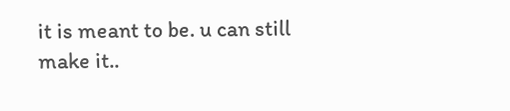it is meant to be. u can still make it..